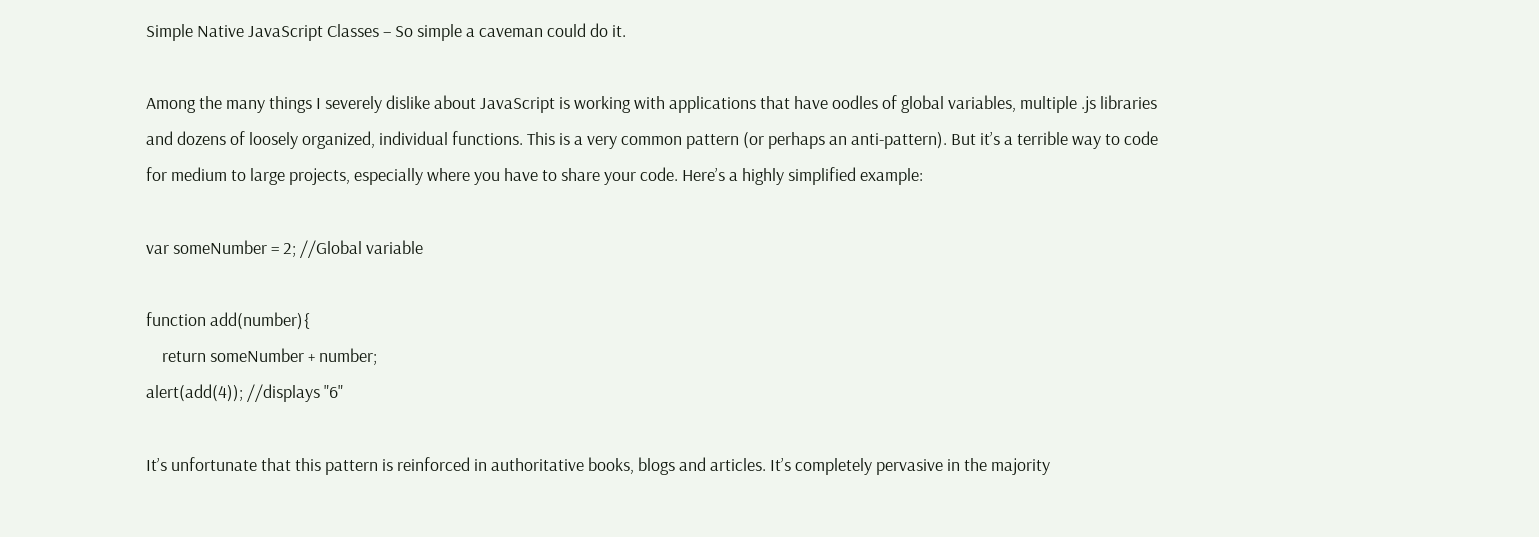Simple Native JavaScript Classes – So simple a caveman could do it.

Among the many things I severely dislike about JavaScript is working with applications that have oodles of global variables, multiple .js libraries and dozens of loosely organized, individual functions. This is a very common pattern (or perhaps an anti-pattern). But it’s a terrible way to code for medium to large projects, especially where you have to share your code. Here’s a highly simplified example:

var someNumber = 2; //Global variable

function add(number){
    return someNumber + number;
alert(add(4)); //displays "6"

It’s unfortunate that this pattern is reinforced in authoritative books, blogs and articles. It’s completely pervasive in the majority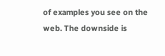of examples you see on the web. The downside is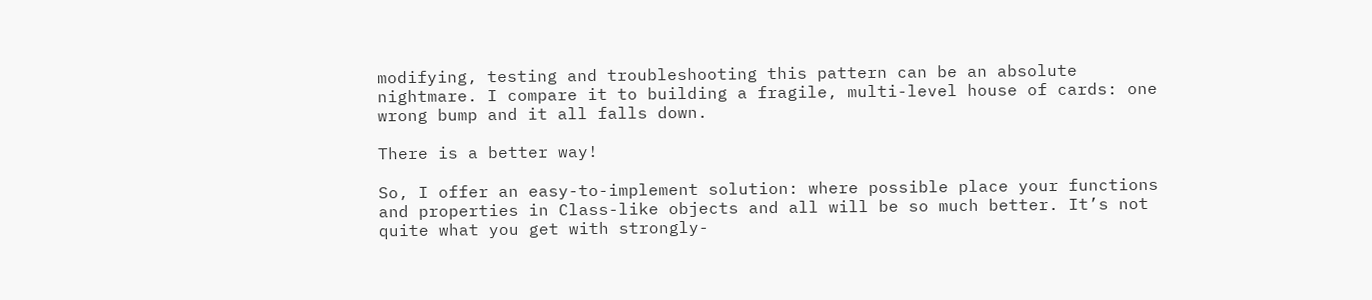modifying, testing and troubleshooting this pattern can be an absolute nightmare. I compare it to building a fragile, multi-level house of cards: one wrong bump and it all falls down.

There is a better way!

So, I offer an easy-to-implement solution: where possible place your functions and properties in Class-like objects and all will be so much better. It’s not quite what you get with strongly-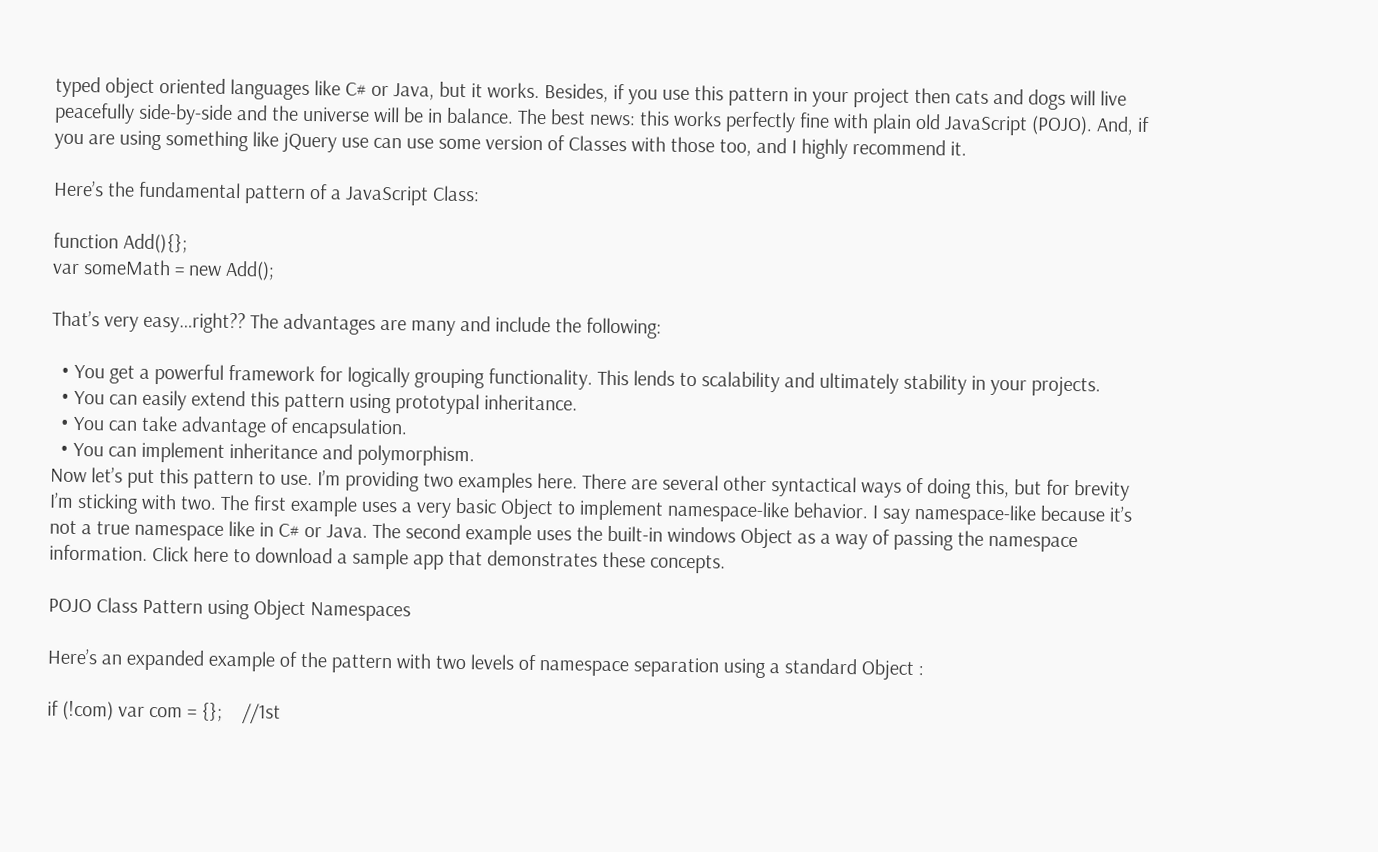typed object oriented languages like C# or Java, but it works. Besides, if you use this pattern in your project then cats and dogs will live peacefully side-by-side and the universe will be in balance. The best news: this works perfectly fine with plain old JavaScript (POJO). And, if you are using something like jQuery use can use some version of Classes with those too, and I highly recommend it.

Here’s the fundamental pattern of a JavaScript Class:

function Add(){};
var someMath = new Add();

That’s very easy…right?? The advantages are many and include the following:

  • You get a powerful framework for logically grouping functionality. This lends to scalability and ultimately stability in your projects.
  • You can easily extend this pattern using prototypal inheritance.
  • You can take advantage of encapsulation.
  • You can implement inheritance and polymorphism.
Now let’s put this pattern to use. I’m providing two examples here. There are several other syntactical ways of doing this, but for brevity I’m sticking with two. The first example uses a very basic Object to implement namespace-like behavior. I say namespace-like because it’s not a true namespace like in C# or Java. The second example uses the built-in windows Object as a way of passing the namespace information. Click here to download a sample app that demonstrates these concepts.

POJO Class Pattern using Object Namespaces

Here’s an expanded example of the pattern with two levels of namespace separation using a standard Object :

if (!com) var com = {};    //1st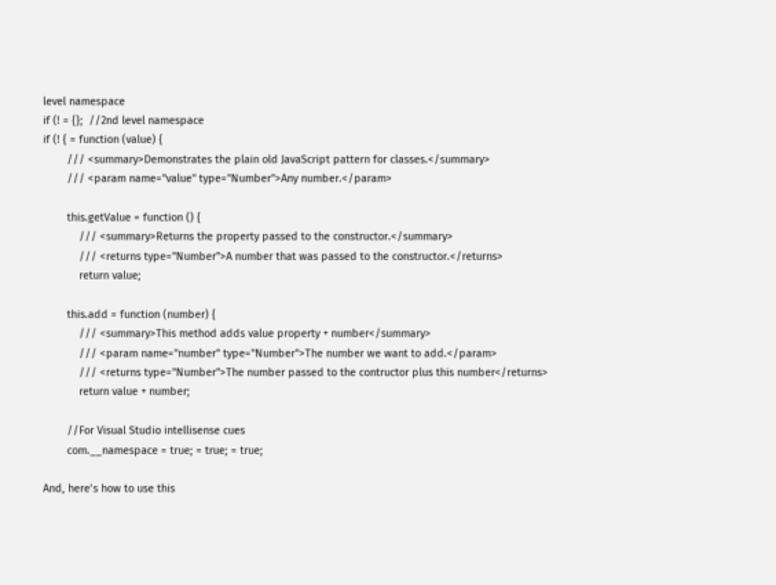level namespace
if (! = {};  //2nd level namespace
if (! { = function (value) {
        /// <summary>Demonstrates the plain old JavaScript pattern for classes.</summary>
        /// <param name="value" type="Number">Any number.</param>

        this.getValue = function () {
            /// <summary>Returns the property passed to the constructor.</summary>
            /// <returns type="Number">A number that was passed to the constructor.</returns>
            return value;

        this.add = function (number) {
            /// <summary>This method adds value property + number</summary>
            /// <param name="number" type="Number">The number we want to add.</param>
            /// <returns type="Number">The number passed to the contructor plus this number</returns>
            return value + number;

        //For Visual Studio intellisense cues
        com.__namespace = true; = true; = true;

And, here’s how to use this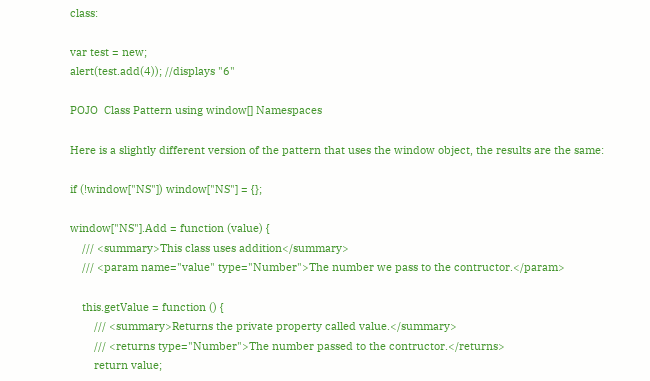class:

var test = new;
alert(test.add(4)); //displays "6"

POJO  Class Pattern using window[] Namespaces

Here is a slightly different version of the pattern that uses the window object, the results are the same:

if (!window["NS"]) window["NS"] = {};

window["NS"].Add = function (value) {
    /// <summary>This class uses addition</summary>
    /// <param name="value" type="Number">The number we pass to the contructor.</param>

    this.getValue = function () {
        /// <summary>Returns the private property called value.</summary>
        /// <returns type="Number">The number passed to the contructor.</returns>
        return value;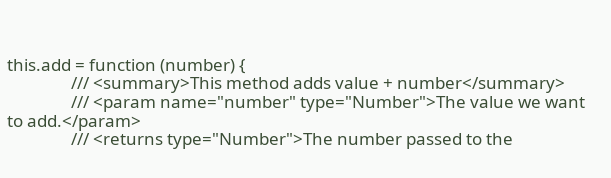this.add = function (number) {
                /// <summary>This method adds value + number</summary>
                /// <param name="number" type="Number">The value we want to add.</param>
                /// <returns type="Number">The number passed to the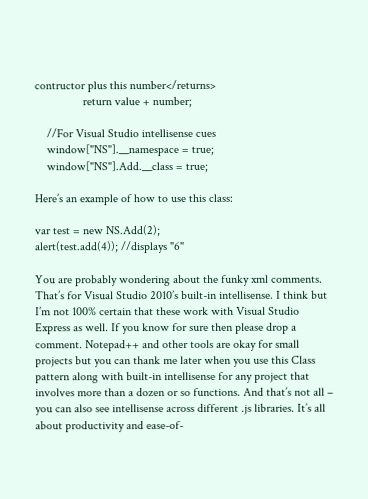contructor plus this number</returns>
                return value + number;

    //For Visual Studio intellisense cues
    window["NS"].__namespace = true;
    window["NS"].Add.__class = true;

Here’s an example of how to use this class:

var test = new NS.Add(2);
alert(test.add(4)); //displays "6"

You are probably wondering about the funky xml comments. That’s for Visual Studio 2010’s built-in intellisense. I think but I’m not 100% certain that these work with Visual Studio Express as well. If you know for sure then please drop a comment. Notepad++ and other tools are okay for small projects but you can thank me later when you use this Class pattern along with built-in intellisense for any project that involves more than a dozen or so functions. And that’s not all – you can also see intellisense across different .js libraries. It’s all about productivity and ease-of-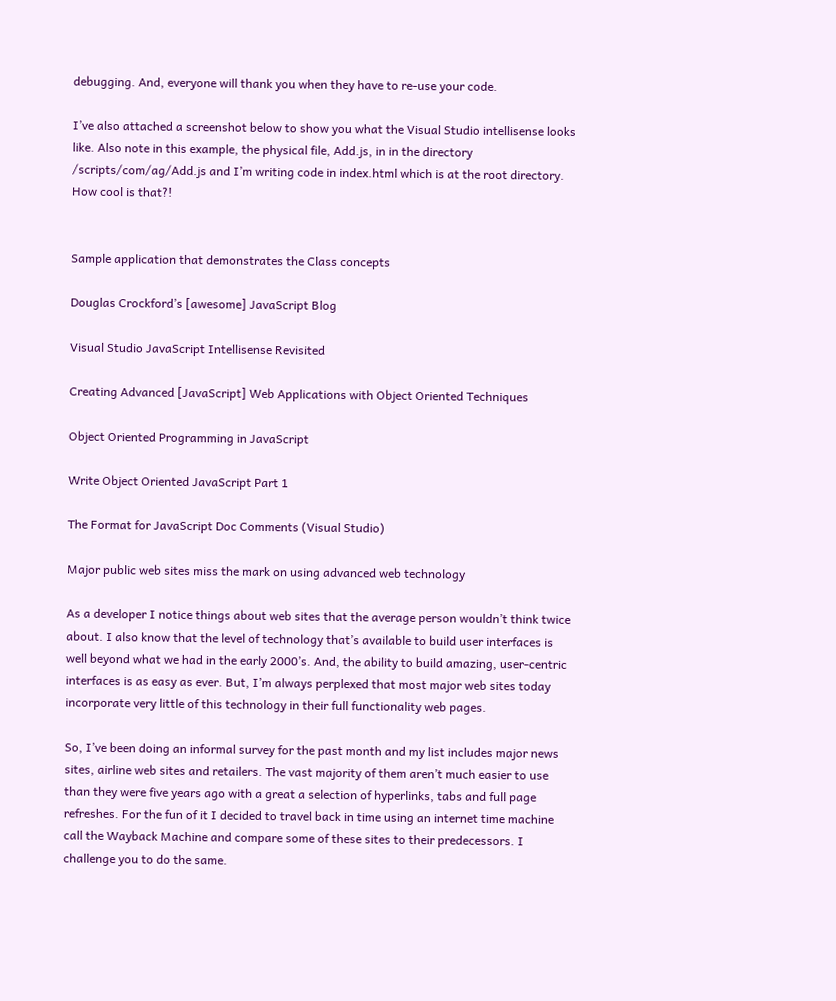debugging. And, everyone will thank you when they have to re-use your code.

I’ve also attached a screenshot below to show you what the Visual Studio intellisense looks like. Also note in this example, the physical file, Add.js, in in the directory /scripts/com/ag/Add.js and I’m writing code in index.html which is at the root directory. How cool is that?!


Sample application that demonstrates the Class concepts

Douglas Crockford’s [awesome] JavaScript Blog

Visual Studio JavaScript Intellisense Revisited

Creating Advanced [JavaScript] Web Applications with Object Oriented Techniques

Object Oriented Programming in JavaScript

Write Object Oriented JavaScript Part 1

The Format for JavaScript Doc Comments (Visual Studio)

Major public web sites miss the mark on using advanced web technology

As a developer I notice things about web sites that the average person wouldn’t think twice about. I also know that the level of technology that’s available to build user interfaces is well beyond what we had in the early 2000’s. And, the ability to build amazing, user-centric interfaces is as easy as ever. But, I’m always perplexed that most major web sites today incorporate very little of this technology in their full functionality web pages.

So, I’ve been doing an informal survey for the past month and my list includes major news sites, airline web sites and retailers. The vast majority of them aren’t much easier to use than they were five years ago with a great a selection of hyperlinks, tabs and full page refreshes. For the fun of it I decided to travel back in time using an internet time machine call the Wayback Machine and compare some of these sites to their predecessors. I challenge you to do the same.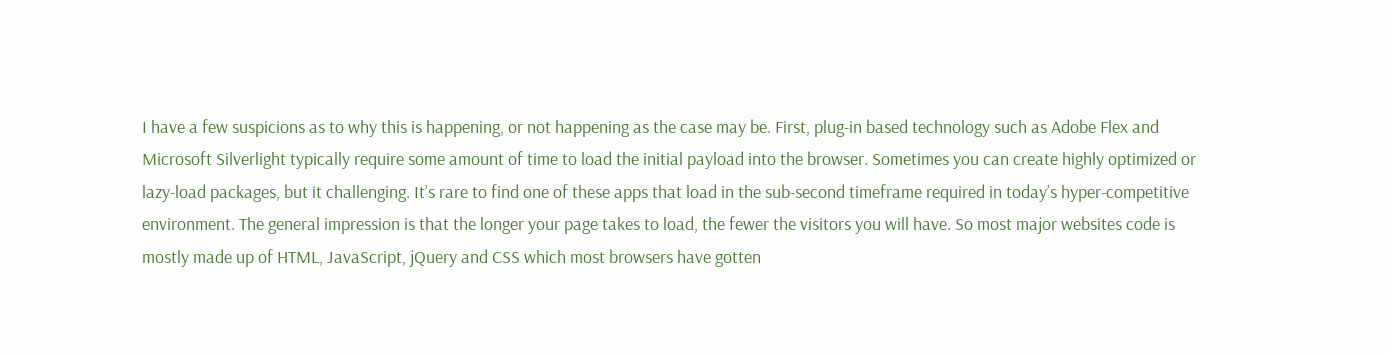I have a few suspicions as to why this is happening, or not happening as the case may be. First, plug-in based technology such as Adobe Flex and Microsoft Silverlight typically require some amount of time to load the initial payload into the browser. Sometimes you can create highly optimized or lazy-load packages, but it challenging. It’s rare to find one of these apps that load in the sub-second timeframe required in today’s hyper-competitive environment. The general impression is that the longer your page takes to load, the fewer the visitors you will have. So most major websites code is mostly made up of HTML, JavaScript, jQuery and CSS which most browsers have gotten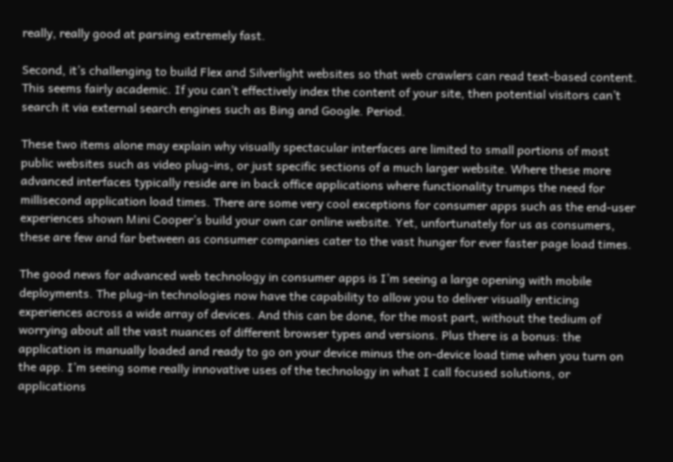really, really good at parsing extremely fast.

Second, it’s challenging to build Flex and Silverlight websites so that web crawlers can read text-based content. This seems fairly academic. If you can’t effectively index the content of your site, then potential visitors can’t search it via external search engines such as Bing and Google. Period.

These two items alone may explain why visually spectacular interfaces are limited to small portions of most public websites such as video plug-ins, or just specific sections of a much larger website. Where these more advanced interfaces typically reside are in back office applications where functionality trumps the need for millisecond application load times. There are some very cool exceptions for consumer apps such as the end-user experiences shown Mini Cooper’s build your own car online website. Yet, unfortunately for us as consumers, these are few and far between as consumer companies cater to the vast hunger for ever faster page load times.

The good news for advanced web technology in consumer apps is I’m seeing a large opening with mobile deployments. The plug-in technologies now have the capability to allow you to deliver visually enticing experiences across a wide array of devices. And this can be done, for the most part, without the tedium of worrying about all the vast nuances of different browser types and versions. Plus there is a bonus: the application is manually loaded and ready to go on your device minus the on-device load time when you turn on the app. I’m seeing some really innovative uses of the technology in what I call focused solutions, or applications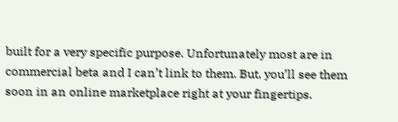built for a very specific purpose. Unfortunately most are in commercial beta and I can’t link to them. But, you’ll see them soon in an online marketplace right at your fingertips.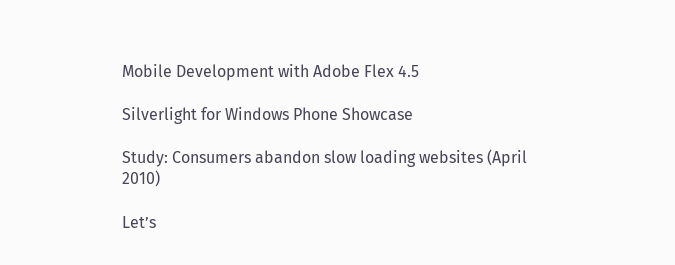Mobile Development with Adobe Flex 4.5

Silverlight for Windows Phone Showcase

Study: Consumers abandon slow loading websites (April 2010)

Let’s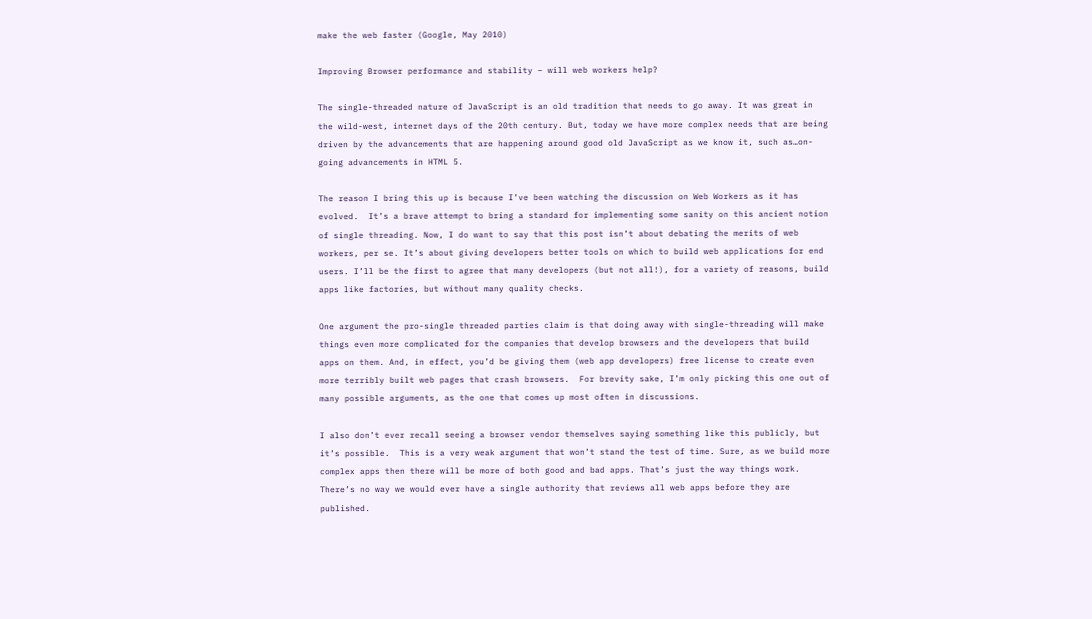make the web faster (Google, May 2010)

Improving Browser performance and stability – will web workers help?

The single-threaded nature of JavaScript is an old tradition that needs to go away. It was great in the wild-west, internet days of the 20th century. But, today we have more complex needs that are being driven by the advancements that are happening around good old JavaScript as we know it, such as…on-going advancements in HTML 5.

The reason I bring this up is because I’ve been watching the discussion on Web Workers as it has evolved.  It’s a brave attempt to bring a standard for implementing some sanity on this ancient notion of single threading. Now, I do want to say that this post isn’t about debating the merits of web workers, per se. It’s about giving developers better tools on which to build web applications for end users. I’ll be the first to agree that many developers (but not all!), for a variety of reasons, build apps like factories, but without many quality checks.

One argument the pro-single threaded parties claim is that doing away with single-threading will make things even more complicated for the companies that develop browsers and the developers that build apps on them. And, in effect, you’d be giving them (web app developers) free license to create even more terribly built web pages that crash browsers.  For brevity sake, I’m only picking this one out of many possible arguments, as the one that comes up most often in discussions.

I also don’t ever recall seeing a browser vendor themselves saying something like this publicly, but it’s possible.  This is a very weak argument that won’t stand the test of time. Sure, as we build more complex apps then there will be more of both good and bad apps. That’s just the way things work. There’s no way we would ever have a single authority that reviews all web apps before they are published.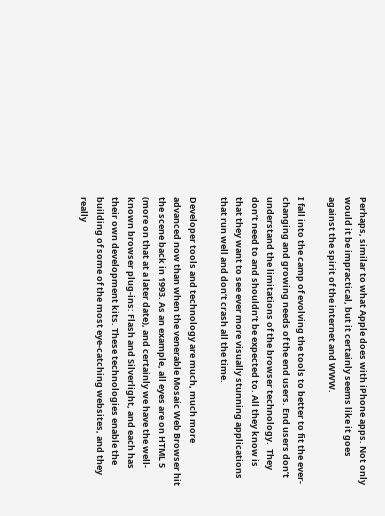Perhaps, similar to what Apple does with iPhone apps. Not only would it be impractical, but it certainly seems like it goes against the spirit of the internet and WWW.

I fall into the camp of evolving the tools to better to fit the ever-changing and growing needs of the end users. End users don’t understand the limitations of the browser technology.  They don’t need to and shouldn’t be expected to. All they know is that they want to see ever more visually stunning applications that run well and don’t crash all the time.

Developer tools and technology are much, much more advanced now than when the venerable Mosaic Web Browser hit the scene back in 1993. As an example, all eyes are on HTML 5 (more on that at a later date), and certainly we have the well-known browser plug-ins: Flash and Silverlight, and each has their own development kits. These technologies enable the building of some of the most eye-catching websites, and they really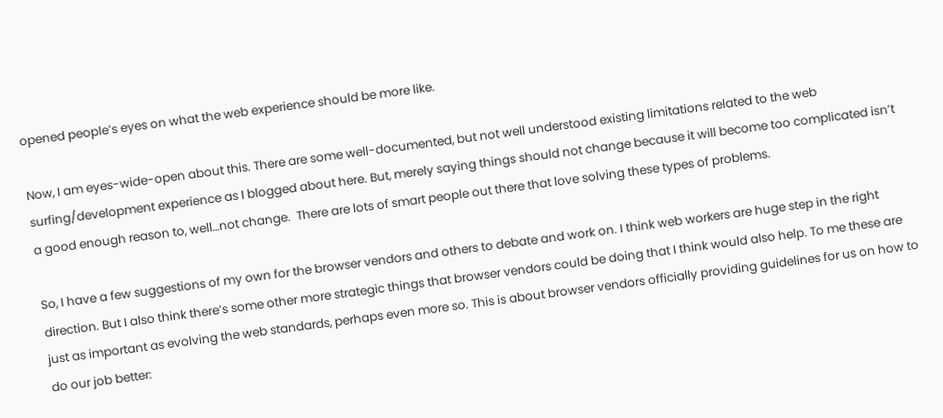opened people’s eyes on what the web experience should be more like.

Now, I am eyes-wide-open about this. There are some well-documented, but not well understood existing limitations related to the web surfing/development experience as I blogged about here. But, merely saying things should not change because it will become too complicated isn’t a good enough reason to, well…not change.  There are lots of smart people out there that love solving these types of problems.

So, I have a few suggestions of my own for the browser vendors and others to debate and work on. I think web workers are huge step in the right direction. But I also think there’s some other more strategic things that browser vendors could be doing that I think would also help. To me these are just as important as evolving the web standards, perhaps even more so. This is about browser vendors officially providing guidelines for us on how to do our job better: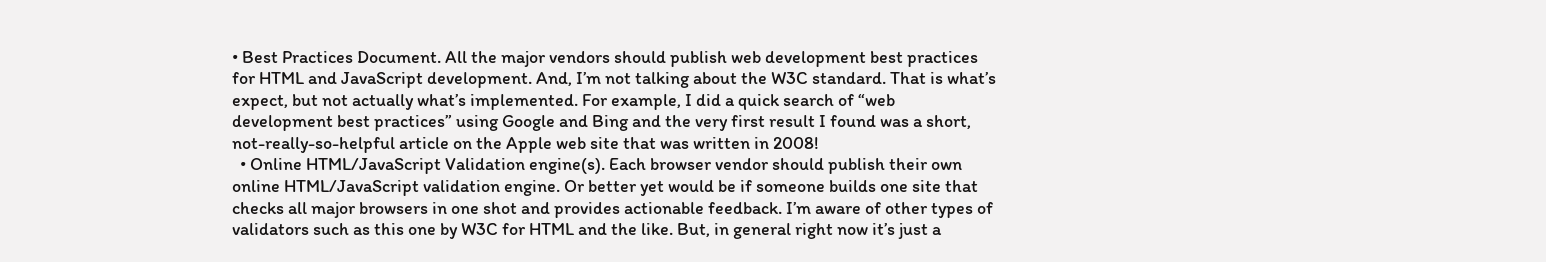• Best Practices Document. All the major vendors should publish web development best practices for HTML and JavaScript development. And, I’m not talking about the W3C standard. That is what’s expect, but not actually what’s implemented. For example, I did a quick search of “web development best practices” using Google and Bing and the very first result I found was a short, not-really-so-helpful article on the Apple web site that was written in 2008!
  • Online HTML/JavaScript Validation engine(s). Each browser vendor should publish their own online HTML/JavaScript validation engine. Or better yet would be if someone builds one site that checks all major browsers in one shot and provides actionable feedback. I’m aware of other types of validators such as this one by W3C for HTML and the like. But, in general right now it’s just a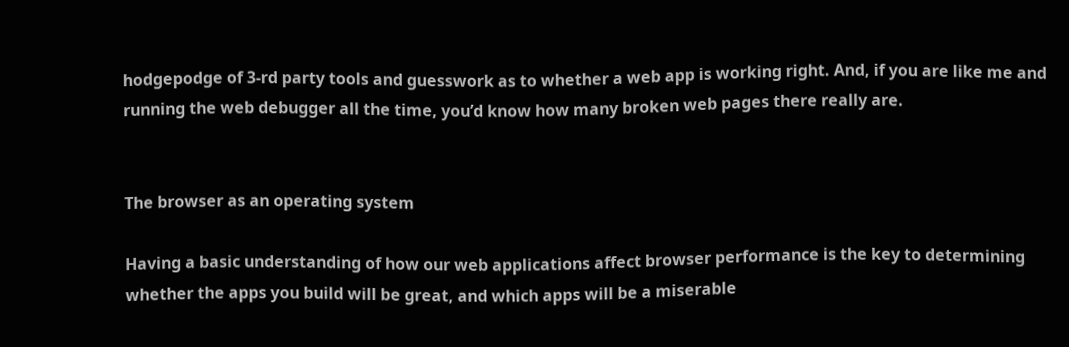hodgepodge of 3-rd party tools and guesswork as to whether a web app is working right. And, if you are like me and running the web debugger all the time, you’d know how many broken web pages there really are.


The browser as an operating system

Having a basic understanding of how our web applications affect browser performance is the key to determining whether the apps you build will be great, and which apps will be a miserable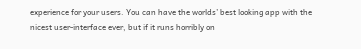experience for your users. You can have the worlds’ best looking app with the nicest user-interface ever, but if it runs horribly on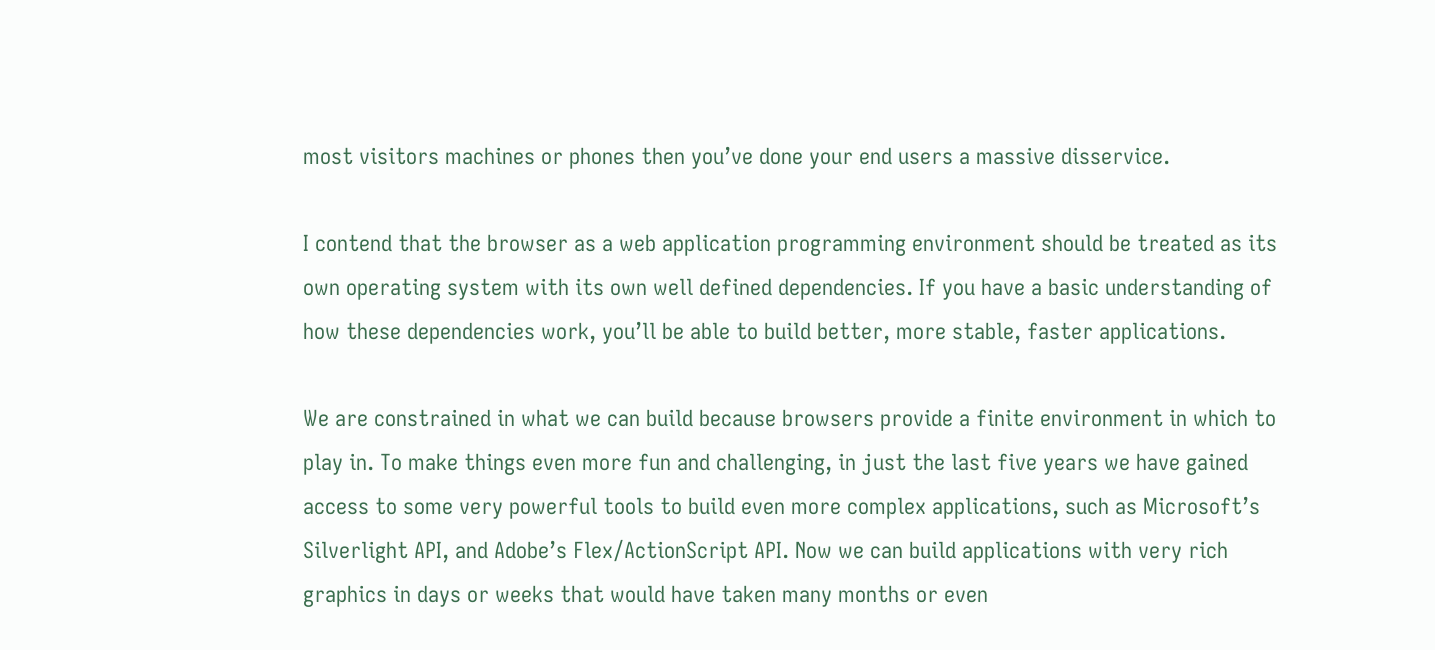most visitors machines or phones then you’ve done your end users a massive disservice.

I contend that the browser as a web application programming environment should be treated as its own operating system with its own well defined dependencies. If you have a basic understanding of how these dependencies work, you’ll be able to build better, more stable, faster applications.

We are constrained in what we can build because browsers provide a finite environment in which to play in. To make things even more fun and challenging, in just the last five years we have gained access to some very powerful tools to build even more complex applications, such as Microsoft’s Silverlight API, and Adobe’s Flex/ActionScript API. Now we can build applications with very rich graphics in days or weeks that would have taken many months or even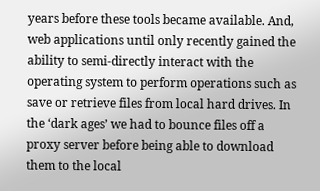years before these tools became available. And, web applications until only recently gained the ability to semi-directly interact with the operating system to perform operations such as save or retrieve files from local hard drives. In the ‘dark ages’ we had to bounce files off a proxy server before being able to download them to the local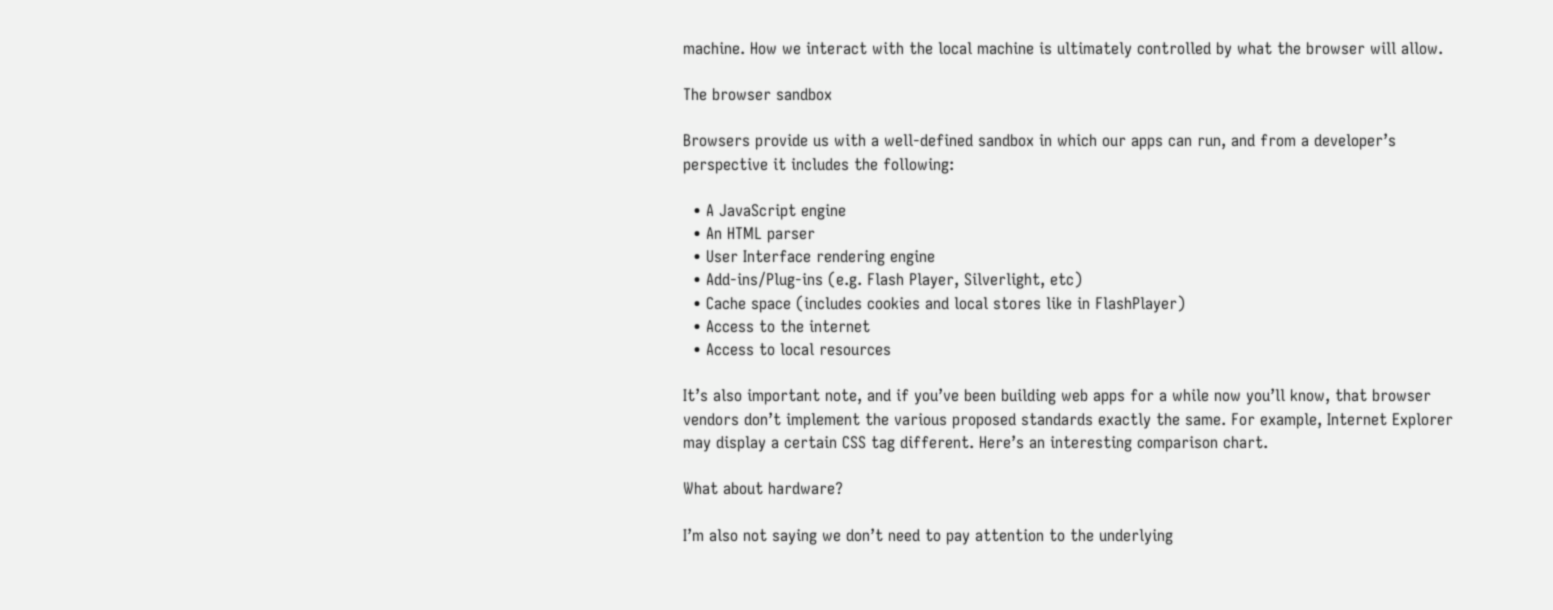machine. How we interact with the local machine is ultimately controlled by what the browser will allow.

The browser sandbox

Browsers provide us with a well-defined sandbox in which our apps can run, and from a developer’s perspective it includes the following:

  • A JavaScript engine
  • An HTML parser
  • User Interface rendering engine
  • Add-ins/Plug-ins (e.g. Flash Player, Silverlight, etc)
  • Cache space (includes cookies and local stores like in FlashPlayer)
  • Access to the internet
  • Access to local resources

It’s also important note, and if you’ve been building web apps for a while now you’ll know, that browser vendors don’t implement the various proposed standards exactly the same. For example, Internet Explorer may display a certain CSS tag different. Here’s an interesting comparison chart.

What about hardware?

I’m also not saying we don’t need to pay attention to the underlying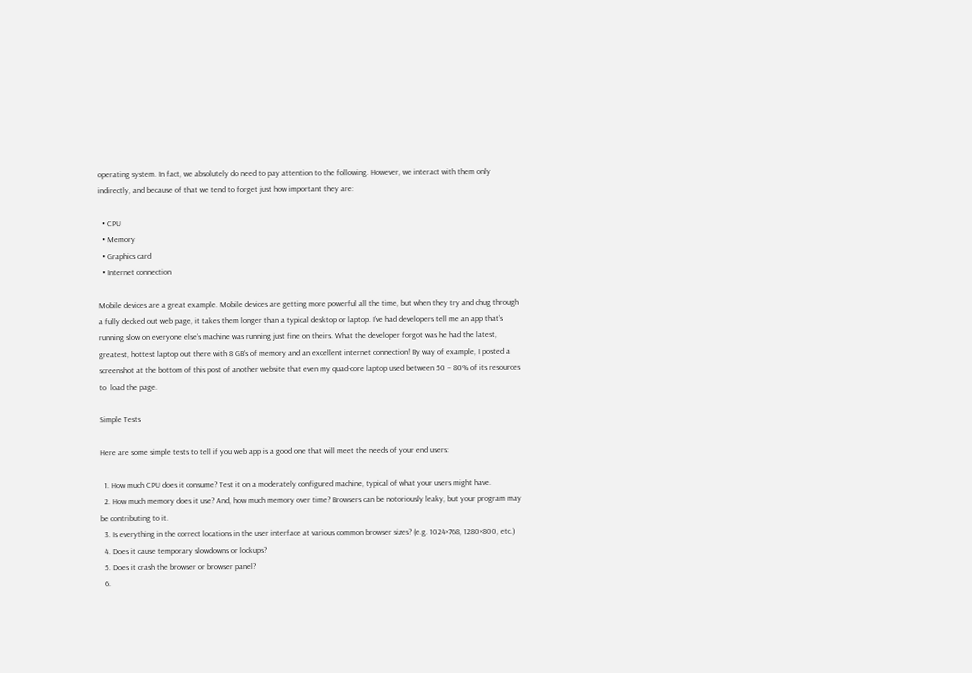operating system. In fact, we absolutely do need to pay attention to the following. However, we interact with them only indirectly, and because of that we tend to forget just how important they are:

  • CPU
  • Memory
  • Graphics card
  • Internet connection

Mobile devices are a great example. Mobile devices are getting more powerful all the time, but when they try and chug through a fully decked out web page, it takes them longer than a typical desktop or laptop. I’ve had developers tell me an app that’s running slow on everyone else’s machine was running just fine on theirs. What the developer forgot was he had the latest, greatest, hottest laptop out there with 8 GB’s of memory and an excellent internet connection! By way of example, I posted a screenshot at the bottom of this post of another website that even my quad-core laptop used between 50 – 80% of its resources to  load the page.

Simple Tests

Here are some simple tests to tell if you web app is a good one that will meet the needs of your end users:

  1. How much CPU does it consume? Test it on a moderately configured machine, typical of what your users might have.
  2. How much memory does it use? And, how much memory over time? Browsers can be notoriously leaky, but your program may be contributing to it.
  3. Is everything in the correct locations in the user interface at various common browser sizes? (e.g. 1024×768, 1280×800, etc.)
  4. Does it cause temporary slowdowns or lockups?
  5. Does it crash the browser or browser panel?
  6.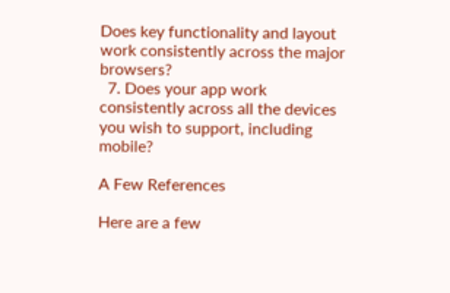Does key functionality and layout work consistently across the major browsers?
  7. Does your app work consistently across all the devices you wish to support, including mobile?

A Few References

Here are a few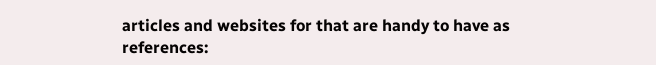articles and websites for that are handy to have as references: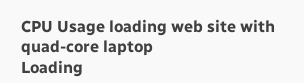CPU Usage loading web site with quad-core laptop
Loading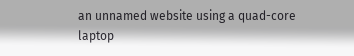an unnamed website using a quad-core laptop